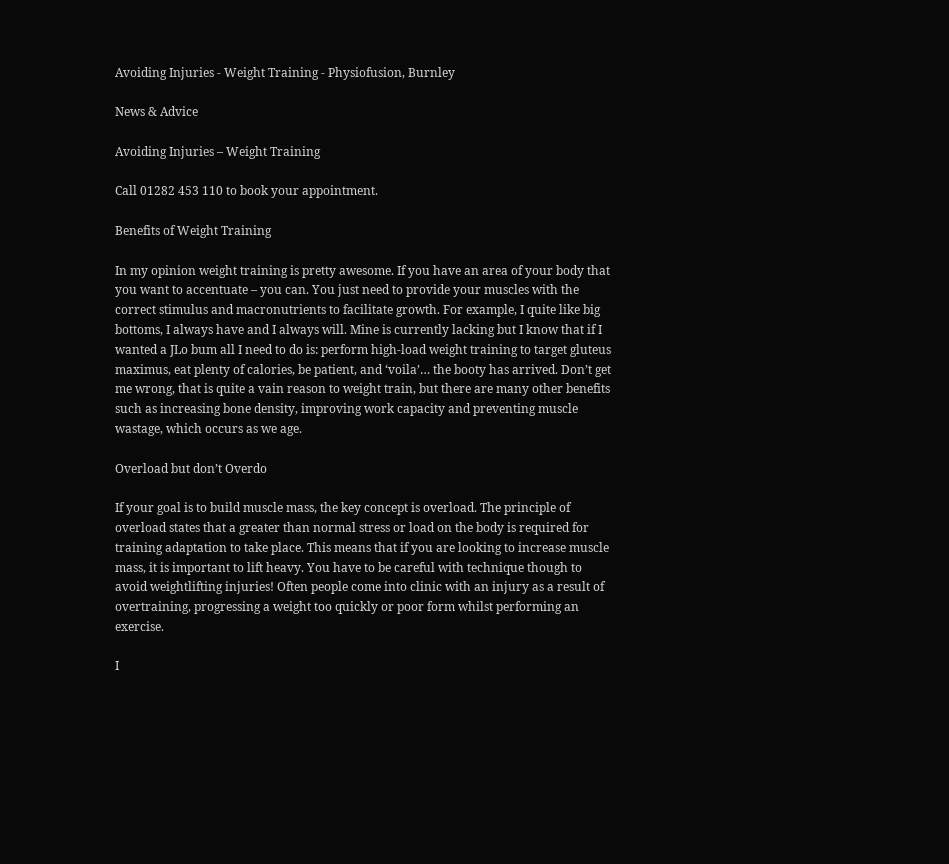Avoiding Injuries - Weight Training - Physiofusion, Burnley

News & Advice

Avoiding Injuries – Weight Training

Call 01282 453 110 to book your appointment.

Benefits of Weight Training

In my opinion weight training is pretty awesome. If you have an area of your body that you want to accentuate – you can. You just need to provide your muscles with the correct stimulus and macronutrients to facilitate growth. For example, I quite like big bottoms, I always have and I always will. Mine is currently lacking but I know that if I wanted a JLo bum all I need to do is: perform high-load weight training to target gluteus maximus, eat plenty of calories, be patient, and ‘voila’… the booty has arrived. Don’t get me wrong, that is quite a vain reason to weight train, but there are many other benefits such as increasing bone density, improving work capacity and preventing muscle wastage, which occurs as we age.

Overload but don’t Overdo

If your goal is to build muscle mass, the key concept is overload. The principle of overload states that a greater than normal stress or load on the body is required for training adaptation to take place. This means that if you are looking to increase muscle mass, it is important to lift heavy. You have to be careful with technique though to avoid weightlifting injuries! Often people come into clinic with an injury as a result of overtraining, progressing a weight too quickly or poor form whilst performing an exercise.

I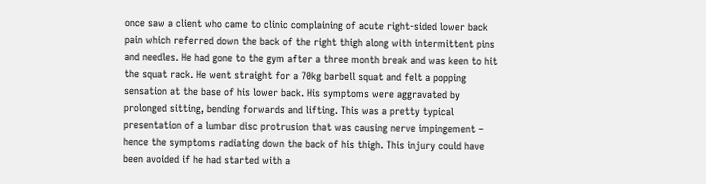once saw a client who came to clinic complaining of acute right-sided lower back pain which referred down the back of the right thigh along with intermittent pins and needles. He had gone to the gym after a three month break and was keen to hit the squat rack. He went straight for a 70kg barbell squat and felt a popping sensation at the base of his lower back. His symptoms were aggravated by prolonged sitting, bending forwards and lifting. This was a pretty typical presentation of a lumbar disc protrusion that was causing nerve impingement – hence the symptoms radiating down the back of his thigh. This injury could have been avoided if he had started with a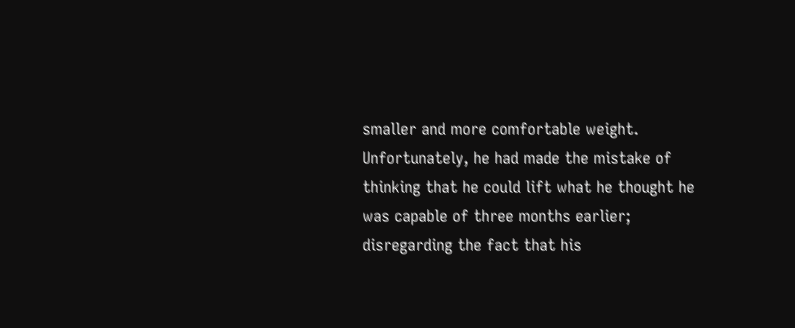smaller and more comfortable weight. Unfortunately, he had made the mistake of thinking that he could lift what he thought he was capable of three months earlier; disregarding the fact that his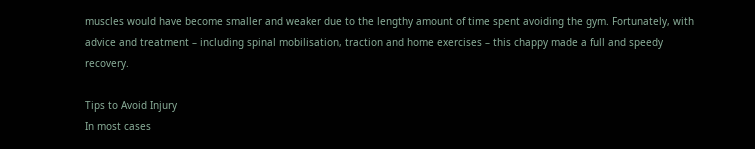muscles would have become smaller and weaker due to the lengthy amount of time spent avoiding the gym. Fortunately, with advice and treatment – including spinal mobilisation, traction and home exercises – this chappy made a full and speedy recovery.

Tips to Avoid Injury
In most cases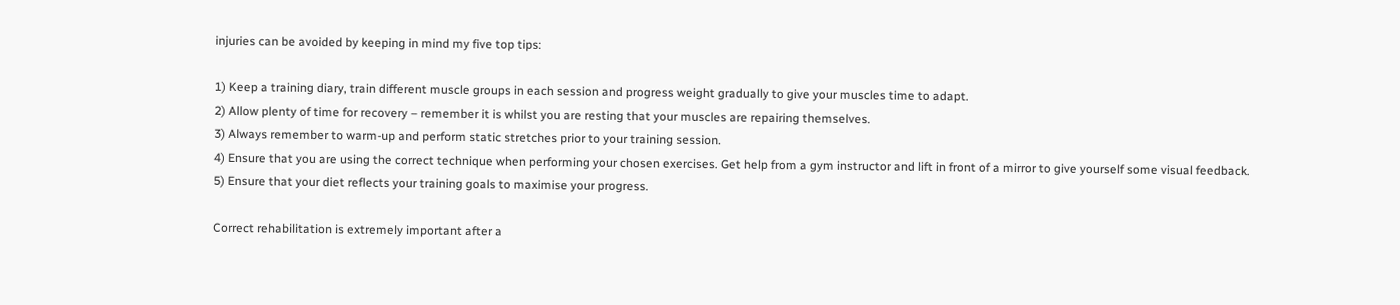injuries can be avoided by keeping in mind my five top tips:

1) Keep a training diary, train different muscle groups in each session and progress weight gradually to give your muscles time to adapt.
2) Allow plenty of time for recovery – remember it is whilst you are resting that your muscles are repairing themselves.
3) Always remember to warm-up and perform static stretches prior to your training session.
4) Ensure that you are using the correct technique when performing your chosen exercises. Get help from a gym instructor and lift in front of a mirror to give yourself some visual feedback.
5) Ensure that your diet reflects your training goals to maximise your progress.

Correct rehabilitation is extremely important after a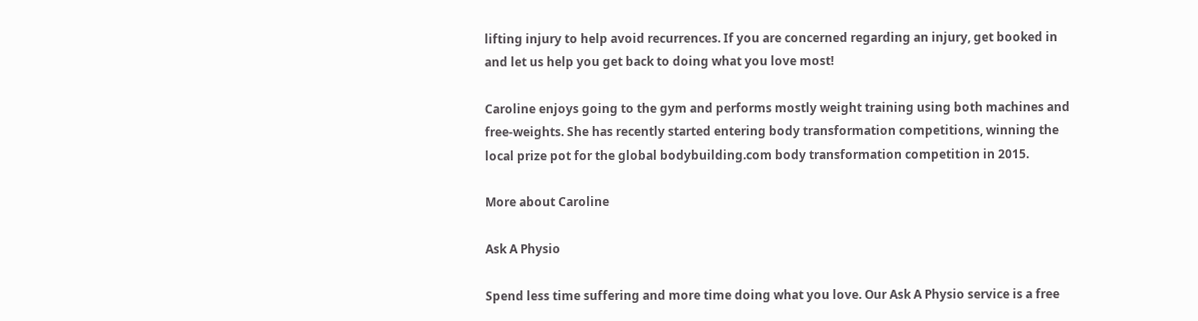lifting injury to help avoid recurrences. If you are concerned regarding an injury, get booked in and let us help you get back to doing what you love most!

Caroline enjoys going to the gym and performs mostly weight training using both machines and free-weights. She has recently started entering body transformation competitions, winning the local prize pot for the global bodybuilding.com body transformation competition in 2015.

More about Caroline

Ask A Physio

Spend less time suffering and more time doing what you love. Our Ask A Physio service is a free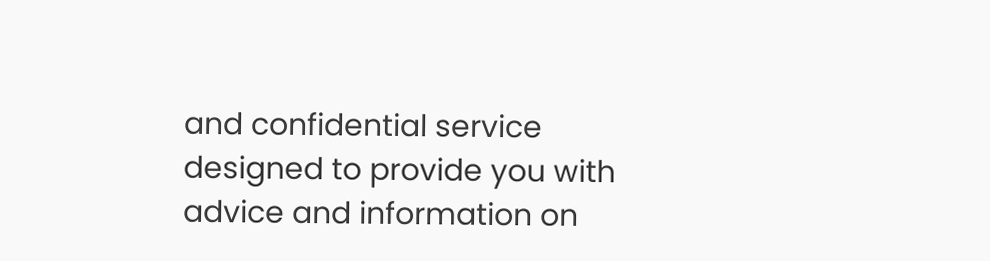and confidential service designed to provide you with advice and information on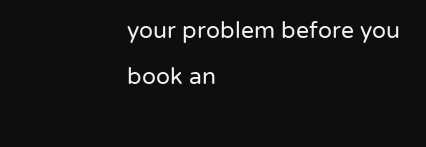your problem before you book an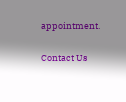appointment.

Contact Us